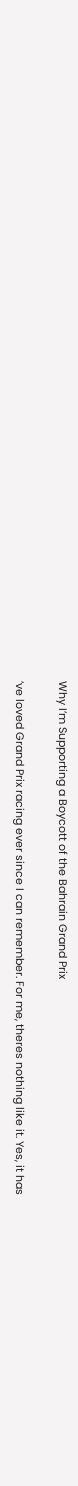Why I’m Supporting a Boycott of the Bahrain Grand Prix

’ve loved Grand Prix racing ever since I can remember. For me, theres nothing like it. Yes, it has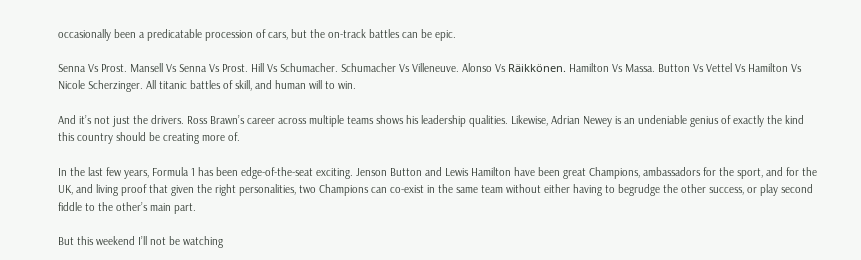occasionally been a predicatable procession of cars, but the on-track battles can be epic.

Senna Vs Prost. Mansell Vs Senna Vs Prost. Hill Vs Schumacher. Schumacher Vs Villeneuve. Alonso Vs Räikkönen. Hamilton Vs Massa. Button Vs Vettel Vs Hamilton Vs Nicole Scherzinger. All titanic battles of skill, and human will to win.

And it’s not just the drivers. Ross Brawn’s career across multiple teams shows his leadership qualities. Likewise, Adrian Newey is an undeniable genius of exactly the kind this country should be creating more of.

In the last few years, Formula 1 has been edge-of-the-seat exciting. Jenson Button and Lewis Hamilton have been great Champions, ambassadors for the sport, and for the UK, and living proof that given the right personalities, two Champions can co-exist in the same team without either having to begrudge the other success, or play second fiddle to the other’s main part.

But this weekend I’ll not be watching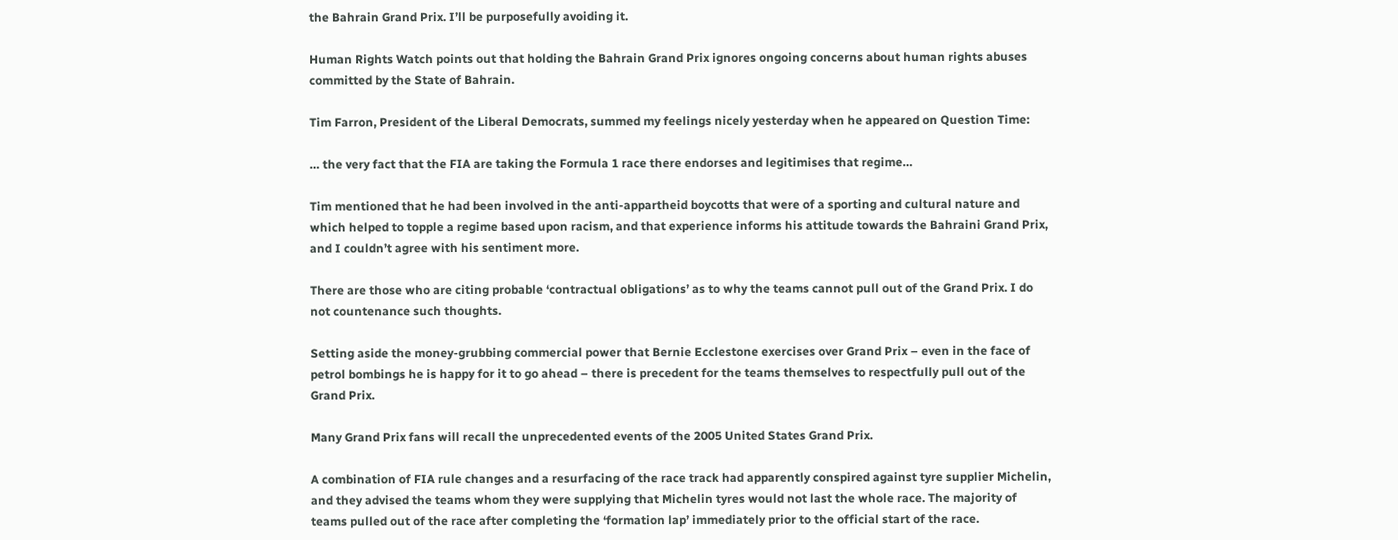the Bahrain Grand Prix. I’ll be purposefully avoiding it.

Human Rights Watch points out that holding the Bahrain Grand Prix ignores ongoing concerns about human rights abuses committed by the State of Bahrain.

Tim Farron, President of the Liberal Democrats, summed my feelings nicely yesterday when he appeared on Question Time:

… the very fact that the FIA are taking the Formula 1 race there endorses and legitimises that regime…

Tim mentioned that he had been involved in the anti-appartheid boycotts that were of a sporting and cultural nature and which helped to topple a regime based upon racism, and that experience informs his attitude towards the Bahraini Grand Prix, and I couldn’t agree with his sentiment more.

There are those who are citing probable ‘contractual obligations’ as to why the teams cannot pull out of the Grand Prix. I do not countenance such thoughts.

Setting aside the money-grubbing commercial power that Bernie Ecclestone exercises over Grand Prix – even in the face of petrol bombings he is happy for it to go ahead – there is precedent for the teams themselves to respectfully pull out of the Grand Prix.

Many Grand Prix fans will recall the unprecedented events of the 2005 United States Grand Prix.

A combination of FIA rule changes and a resurfacing of the race track had apparently conspired against tyre supplier Michelin, and they advised the teams whom they were supplying that Michelin tyres would not last the whole race. The majority of teams pulled out of the race after completing the ‘formation lap’ immediately prior to the official start of the race.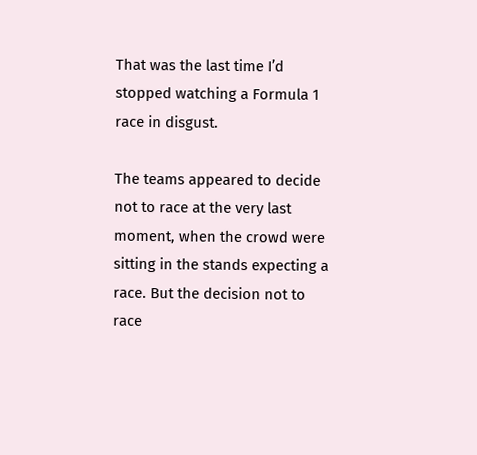That was the last time I’d stopped watching a Formula 1 race in disgust.

The teams appeared to decide not to race at the very last moment, when the crowd were sitting in the stands expecting a race. But the decision not to race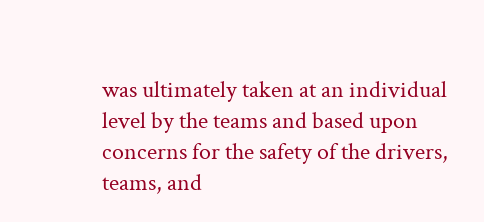was ultimately taken at an individual level by the teams and based upon concerns for the safety of the drivers, teams, and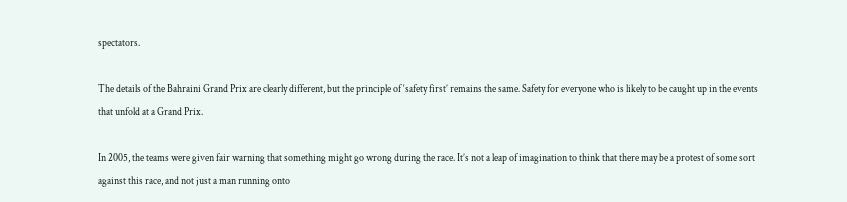spectators.

The details of the Bahraini Grand Prix are clearly different, but the principle of ‘safety first’ remains the same. Safety for everyone who is likely to be caught up in the events that unfold at a Grand Prix.

In 2005, the teams were given fair warning that something might go wrong during the race. It’s not a leap of imagination to think that there may be a protest of some sort against this race, and not just a man running onto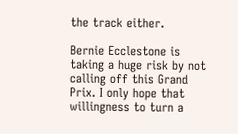the track either.

Bernie Ecclestone is taking a huge risk by not calling off this Grand Prix. I only hope that willingness to turn a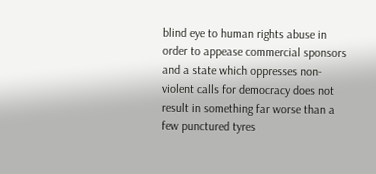blind eye to human rights abuse in order to appease commercial sponsors and a state which oppresses non-violent calls for democracy does not result in something far worse than a few punctured tyres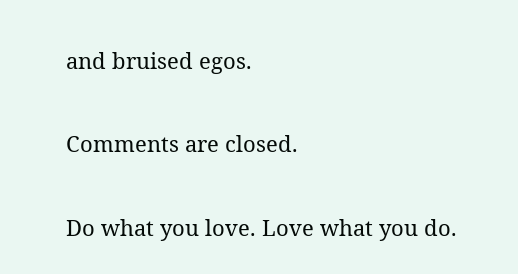and bruised egos.

Comments are closed.

Do what you love. Love what you do.